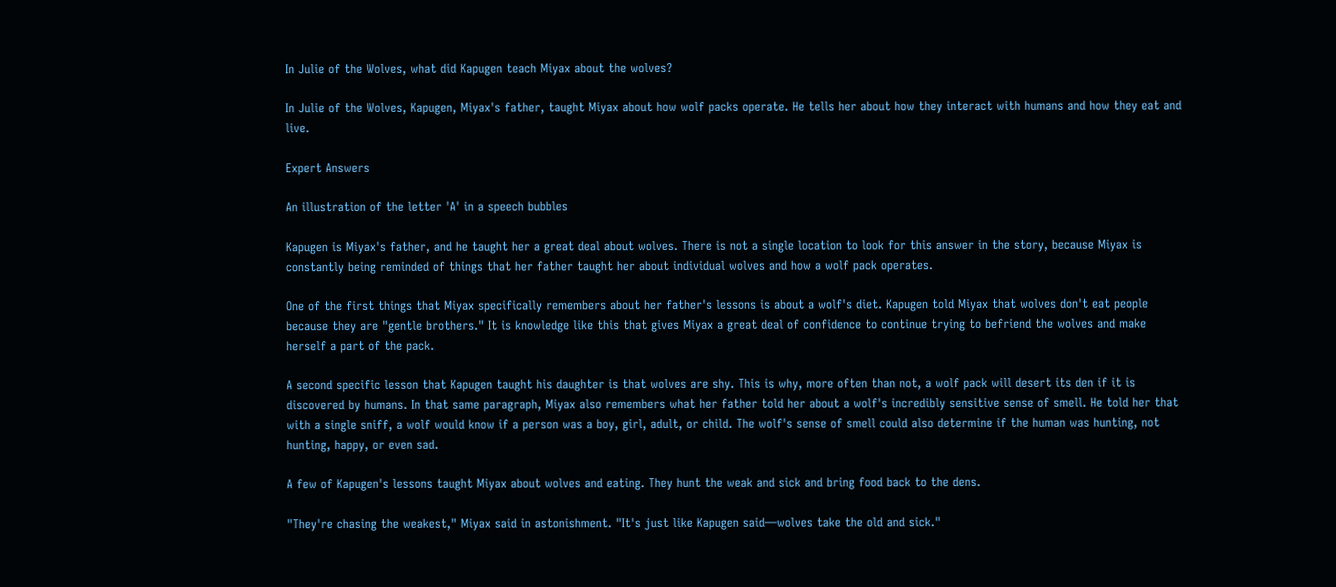In Julie of the Wolves, what did Kapugen teach Miyax about the wolves?

In Julie of the Wolves, Kapugen, Miyax's father, taught Miyax about how wolf packs operate. He tells her about how they interact with humans and how they eat and live.

Expert Answers

An illustration of the letter 'A' in a speech bubbles

Kapugen is Miyax's father, and he taught her a great deal about wolves. There is not a single location to look for this answer in the story, because Miyax is constantly being reminded of things that her father taught her about individual wolves and how a wolf pack operates.

One of the first things that Miyax specifically remembers about her father's lessons is about a wolf's diet. Kapugen told Miyax that wolves don't eat people because they are "gentle brothers." It is knowledge like this that gives Miyax a great deal of confidence to continue trying to befriend the wolves and make herself a part of the pack.

A second specific lesson that Kapugen taught his daughter is that wolves are shy. This is why, more often than not, a wolf pack will desert its den if it is discovered by humans. In that same paragraph, Miyax also remembers what her father told her about a wolf's incredibly sensitive sense of smell. He told her that with a single sniff, a wolf would know if a person was a boy, girl, adult, or child. The wolf's sense of smell could also determine if the human was hunting, not hunting, happy, or even sad.

A few of Kapugen's lessons taught Miyax about wolves and eating. They hunt the weak and sick and bring food back to the dens.

"They're chasing the weakest," Miyax said in astonishment. "It's just like Kapugen said—wolves take the old and sick."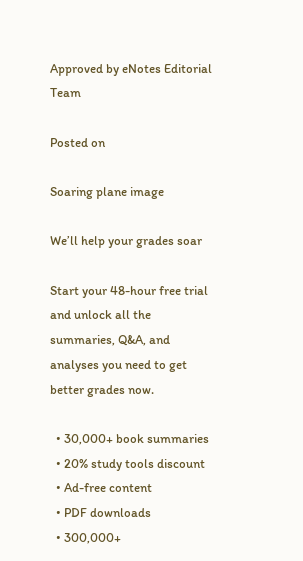Approved by eNotes Editorial Team

Posted on

Soaring plane image

We’ll help your grades soar

Start your 48-hour free trial and unlock all the summaries, Q&A, and analyses you need to get better grades now.

  • 30,000+ book summaries
  • 20% study tools discount
  • Ad-free content
  • PDF downloads
  • 300,000+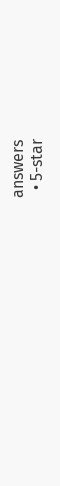answers
  • 5-star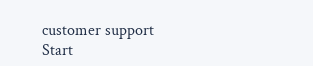customer support
Start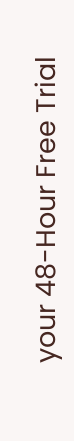your 48-Hour Free Trial